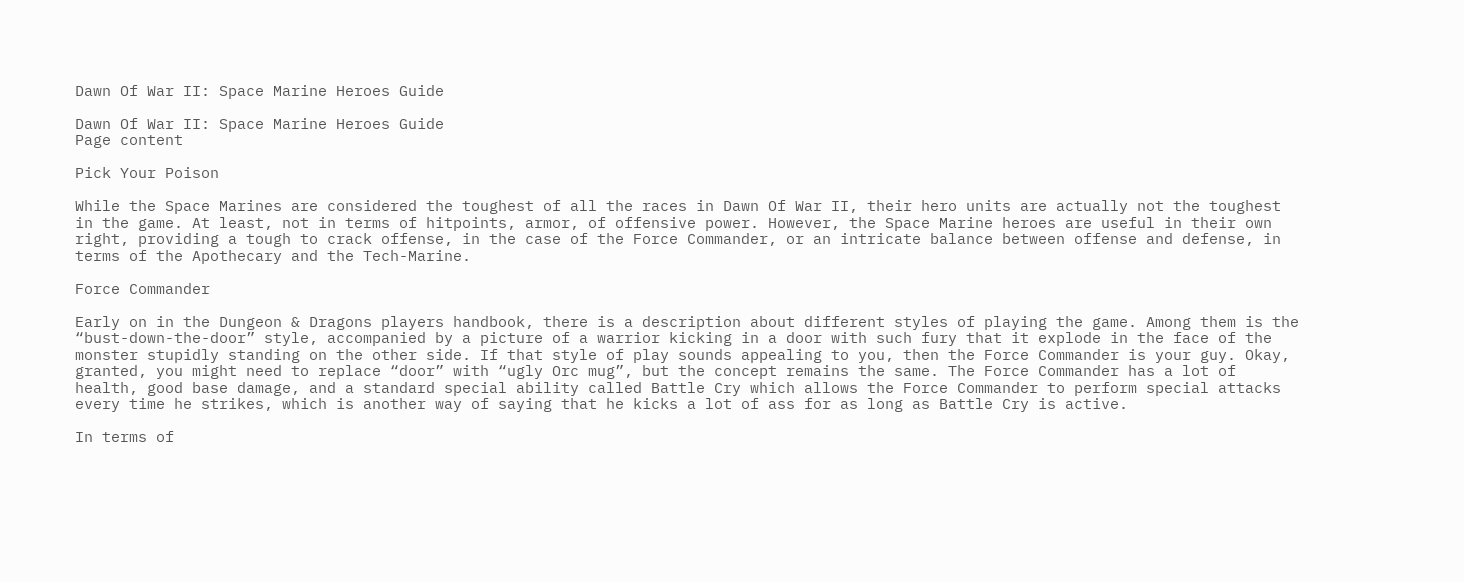Dawn Of War II: Space Marine Heroes Guide

Dawn Of War II: Space Marine Heroes Guide
Page content

Pick Your Poison

While the Space Marines are considered the toughest of all the races in Dawn Of War II, their hero units are actually not the toughest in the game. At least, not in terms of hitpoints, armor, of offensive power. However, the Space Marine heroes are useful in their own right, providing a tough to crack offense, in the case of the Force Commander, or an intricate balance between offense and defense, in terms of the Apothecary and the Tech-Marine.

Force Commander

Early on in the Dungeon & Dragons players handbook, there is a description about different styles of playing the game. Among them is the “bust-down-the-door” style, accompanied by a picture of a warrior kicking in a door with such fury that it explode in the face of the monster stupidly standing on the other side. If that style of play sounds appealing to you, then the Force Commander is your guy. Okay, granted, you might need to replace “door” with “ugly Orc mug”, but the concept remains the same. The Force Commander has a lot of health, good base damage, and a standard special ability called Battle Cry which allows the Force Commander to perform special attacks every time he strikes, which is another way of saying that he kicks a lot of ass for as long as Battle Cry is active.

In terms of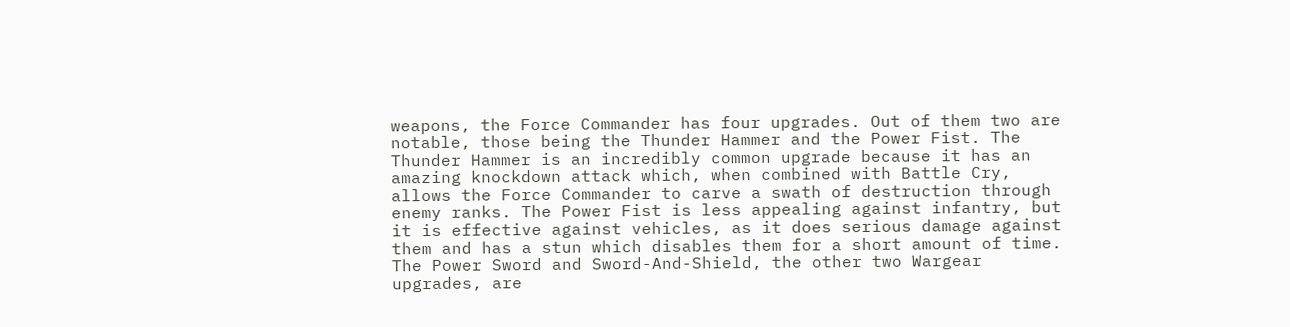weapons, the Force Commander has four upgrades. Out of them two are notable, those being the Thunder Hammer and the Power Fist. The Thunder Hammer is an incredibly common upgrade because it has an amazing knockdown attack which, when combined with Battle Cry, allows the Force Commander to carve a swath of destruction through enemy ranks. The Power Fist is less appealing against infantry, but it is effective against vehicles, as it does serious damage against them and has a stun which disables them for a short amount of time. The Power Sword and Sword-And-Shield, the other two Wargear upgrades, are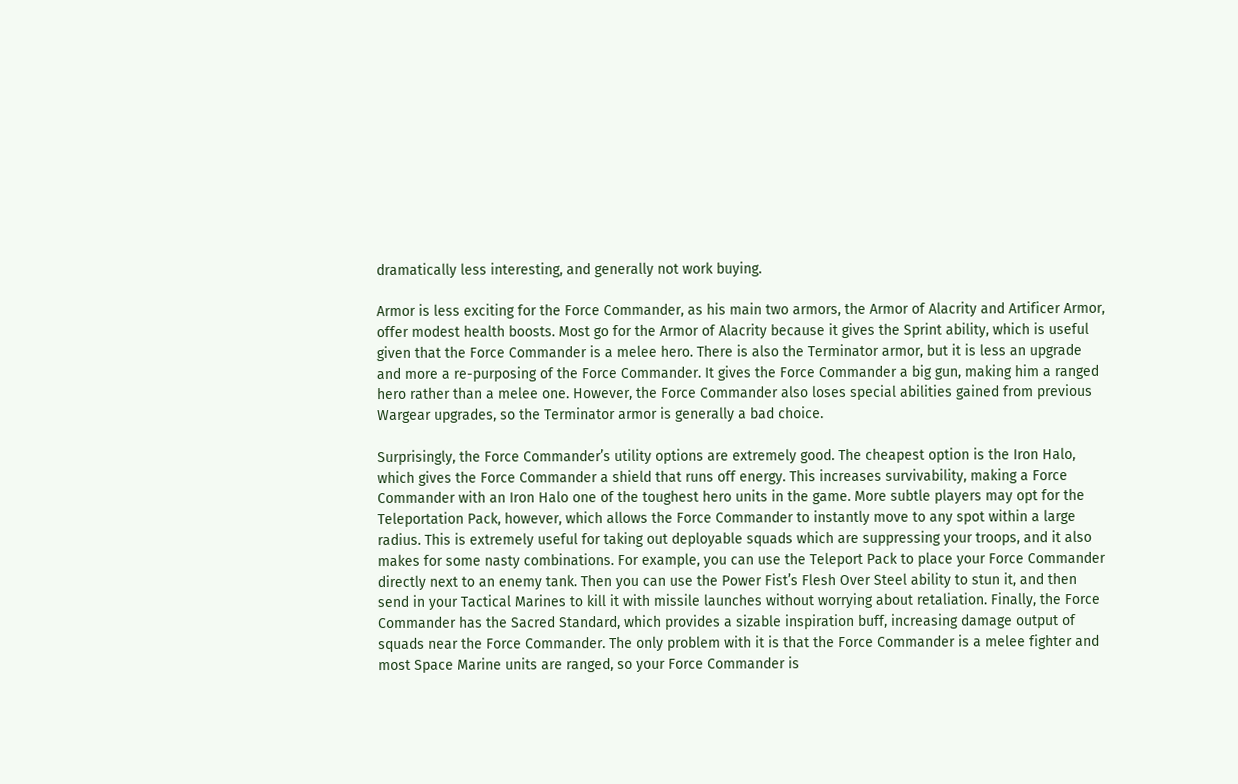dramatically less interesting, and generally not work buying.

Armor is less exciting for the Force Commander, as his main two armors, the Armor of Alacrity and Artificer Armor, offer modest health boosts. Most go for the Armor of Alacrity because it gives the Sprint ability, which is useful given that the Force Commander is a melee hero. There is also the Terminator armor, but it is less an upgrade and more a re-purposing of the Force Commander. It gives the Force Commander a big gun, making him a ranged hero rather than a melee one. However, the Force Commander also loses special abilities gained from previous Wargear upgrades, so the Terminator armor is generally a bad choice.

Surprisingly, the Force Commander’s utility options are extremely good. The cheapest option is the Iron Halo, which gives the Force Commander a shield that runs off energy. This increases survivability, making a Force Commander with an Iron Halo one of the toughest hero units in the game. More subtle players may opt for the Teleportation Pack, however, which allows the Force Commander to instantly move to any spot within a large radius. This is extremely useful for taking out deployable squads which are suppressing your troops, and it also makes for some nasty combinations. For example, you can use the Teleport Pack to place your Force Commander directly next to an enemy tank. Then you can use the Power Fist’s Flesh Over Steel ability to stun it, and then send in your Tactical Marines to kill it with missile launches without worrying about retaliation. Finally, the Force Commander has the Sacred Standard, which provides a sizable inspiration buff, increasing damage output of squads near the Force Commander. The only problem with it is that the Force Commander is a melee fighter and most Space Marine units are ranged, so your Force Commander is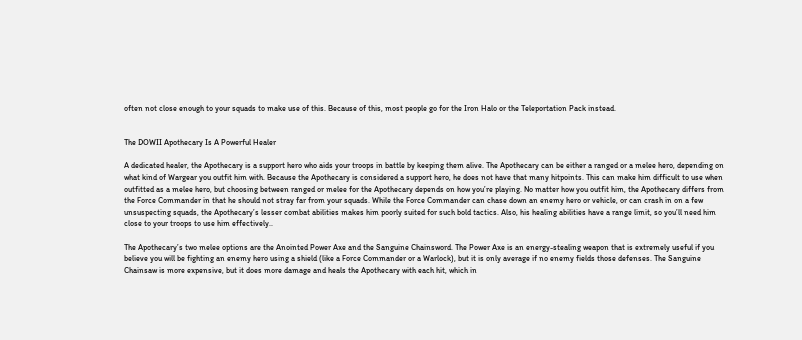often not close enough to your squads to make use of this. Because of this, most people go for the Iron Halo or the Teleportation Pack instead.


The DOWII Apothecary Is A Powerful Healer

A dedicated healer, the Apothecary is a support hero who aids your troops in battle by keeping them alive. The Apothecary can be either a ranged or a melee hero, depending on what kind of Wargear you outfit him with. Because the Apothecary is considered a support hero, he does not have that many hitpoints. This can make him difficult to use when outfitted as a melee hero, but choosing between ranged or melee for the Apothecary depends on how you’re playing. No matter how you outfit him, the Apothecary differs from the Force Commander in that he should not stray far from your squads. While the Force Commander can chase down an enemy hero or vehicle, or can crash in on a few unsuspecting squads, the Apothecary’s lesser combat abilities makes him poorly suited for such bold tactics. Also, his healing abilities have a range limit, so you’ll need him close to your troops to use him effectively..

The Apothecary’s two melee options are the Anointed Power Axe and the Sanguine Chainsword. The Power Axe is an energy-stealing weapon that is extremely useful if you believe you will be fighting an enemy hero using a shield (like a Force Commander or a Warlock), but it is only average if no enemy fields those defenses. The Sanguine Chainsaw is more expensive, but it does more damage and heals the Apothecary with each hit, which in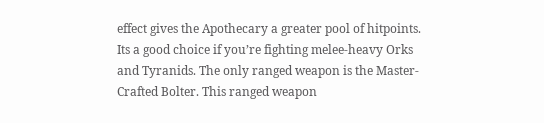effect gives the Apothecary a greater pool of hitpoints. Its a good choice if you’re fighting melee-heavy Orks and Tyranids. The only ranged weapon is the Master-Crafted Bolter. This ranged weapon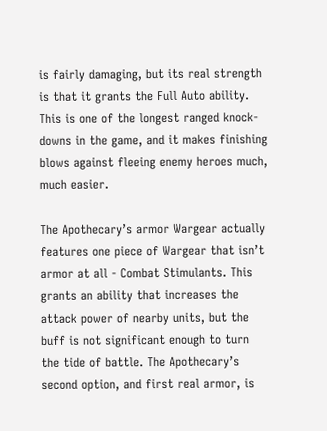is fairly damaging, but its real strength is that it grants the Full Auto ability. This is one of the longest ranged knock-downs in the game, and it makes finishing blows against fleeing enemy heroes much, much easier.

The Apothecary’s armor Wargear actually features one piece of Wargear that isn’t armor at all - Combat Stimulants. This grants an ability that increases the attack power of nearby units, but the buff is not significant enough to turn the tide of battle. The Apothecary’s second option, and first real armor, is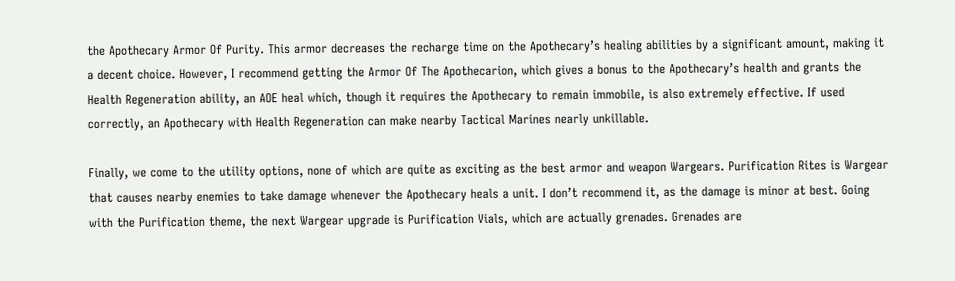the Apothecary Armor Of Purity. This armor decreases the recharge time on the Apothecary’s healing abilities by a significant amount, making it a decent choice. However, I recommend getting the Armor Of The Apothecarion, which gives a bonus to the Apothecary’s health and grants the Health Regeneration ability, an AOE heal which, though it requires the Apothecary to remain immobile, is also extremely effective. If used correctly, an Apothecary with Health Regeneration can make nearby Tactical Marines nearly unkillable.

Finally, we come to the utility options, none of which are quite as exciting as the best armor and weapon Wargears. Purification Rites is Wargear that causes nearby enemies to take damage whenever the Apothecary heals a unit. I don’t recommend it, as the damage is minor at best. Going with the Purification theme, the next Wargear upgrade is Purification Vials, which are actually grenades. Grenades are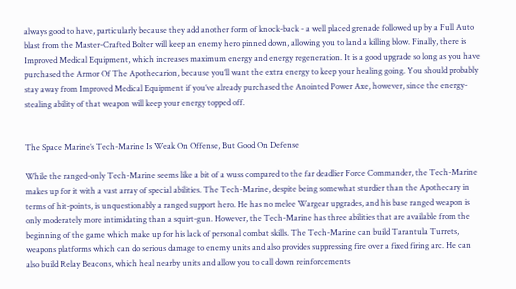always good to have, particularly because they add another form of knock-back - a well placed grenade followed up by a Full Auto blast from the Master-Crafted Bolter will keep an enemy hero pinned down, allowing you to land a killing blow. Finally, there is Improved Medical Equipment, which increases maximum energy and energy regeneration. It is a good upgrade so long as you have purchased the Armor Of The Apothecarion, because you’ll want the extra energy to keep your healing going. You should probably stay away from Improved Medical Equipment if you’ve already purchased the Anointed Power Axe, however, since the energy-stealing ability of that weapon will keep your energy topped off.


The Space Marine’s Tech-Marine Is Weak On Offense, But Good On Defense

While the ranged-only Tech-Marine seems like a bit of a wuss compared to the far deadlier Force Commander, the Tech-Marine makes up for it with a vast array of special abilities. The Tech-Marine, despite being somewhat sturdier than the Apothecary in terms of hit-points, is unquestionably a ranged support hero. He has no melee Wargear upgrades, and his base ranged weapon is only moderately more intimidating than a squirt-gun. However, the Tech-Marine has three abilities that are available from the beginning of the game which make up for his lack of personal combat skills. The Tech-Marine can build Tarantula Turrets, weapons platforms which can do serious damage to enemy units and also provides suppressing fire over a fixed firing arc. He can also build Relay Beacons, which heal nearby units and allow you to call down reinforcements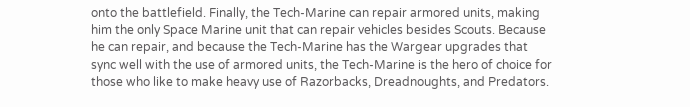onto the battlefield. Finally, the Tech-Marine can repair armored units, making him the only Space Marine unit that can repair vehicles besides Scouts. Because he can repair, and because the Tech-Marine has the Wargear upgrades that sync well with the use of armored units, the Tech-Marine is the hero of choice for those who like to make heavy use of Razorbacks, Dreadnoughts, and Predators.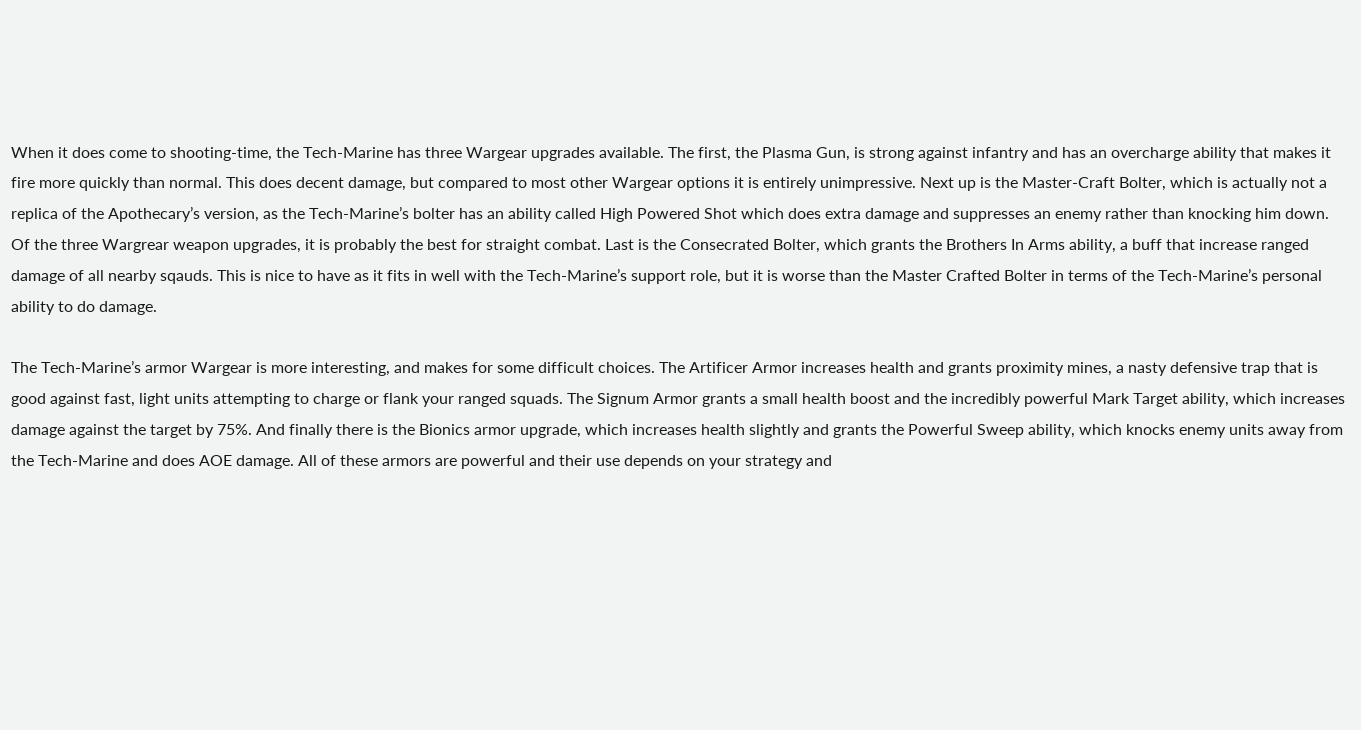When it does come to shooting-time, the Tech-Marine has three Wargear upgrades available. The first, the Plasma Gun, is strong against infantry and has an overcharge ability that makes it fire more quickly than normal. This does decent damage, but compared to most other Wargear options it is entirely unimpressive. Next up is the Master-Craft Bolter, which is actually not a replica of the Apothecary’s version, as the Tech-Marine’s bolter has an ability called High Powered Shot which does extra damage and suppresses an enemy rather than knocking him down. Of the three Wargrear weapon upgrades, it is probably the best for straight combat. Last is the Consecrated Bolter, which grants the Brothers In Arms ability, a buff that increase ranged damage of all nearby sqauds. This is nice to have as it fits in well with the Tech-Marine’s support role, but it is worse than the Master Crafted Bolter in terms of the Tech-Marine’s personal ability to do damage.

The Tech-Marine’s armor Wargear is more interesting, and makes for some difficult choices. The Artificer Armor increases health and grants proximity mines, a nasty defensive trap that is good against fast, light units attempting to charge or flank your ranged squads. The Signum Armor grants a small health boost and the incredibly powerful Mark Target ability, which increases damage against the target by 75%. And finally there is the Bionics armor upgrade, which increases health slightly and grants the Powerful Sweep ability, which knocks enemy units away from the Tech-Marine and does AOE damage. All of these armors are powerful and their use depends on your strategy and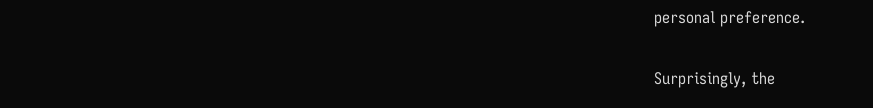personal preference.

Surprisingly, the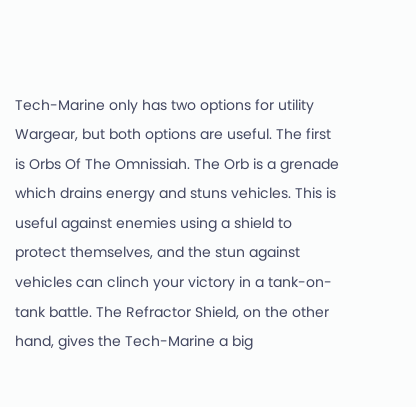Tech-Marine only has two options for utility Wargear, but both options are useful. The first is Orbs Of The Omnissiah. The Orb is a grenade which drains energy and stuns vehicles. This is useful against enemies using a shield to protect themselves, and the stun against vehicles can clinch your victory in a tank-on-tank battle. The Refractor Shield, on the other hand, gives the Tech-Marine a big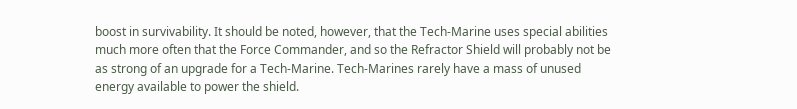boost in survivability. It should be noted, however, that the Tech-Marine uses special abilities much more often that the Force Commander, and so the Refractor Shield will probably not be as strong of an upgrade for a Tech-Marine. Tech-Marines rarely have a mass of unused energy available to power the shield.